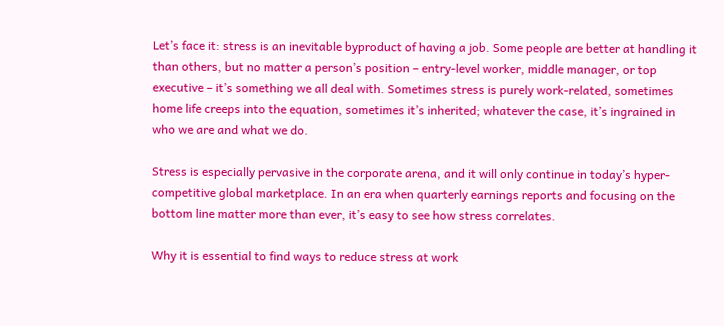Let’s face it: stress is an inevitable byproduct of having a job. Some people are better at handling it than others, but no matter a person’s position – entry-level worker, middle manager, or top executive – it’s something we all deal with. Sometimes stress is purely work-related, sometimes home life creeps into the equation, sometimes it’s inherited; whatever the case, it’s ingrained in who we are and what we do.

Stress is especially pervasive in the corporate arena, and it will only continue in today’s hyper-competitive global marketplace. In an era when quarterly earnings reports and focusing on the bottom line matter more than ever, it’s easy to see how stress correlates.

Why it is essential to find ways to reduce stress at work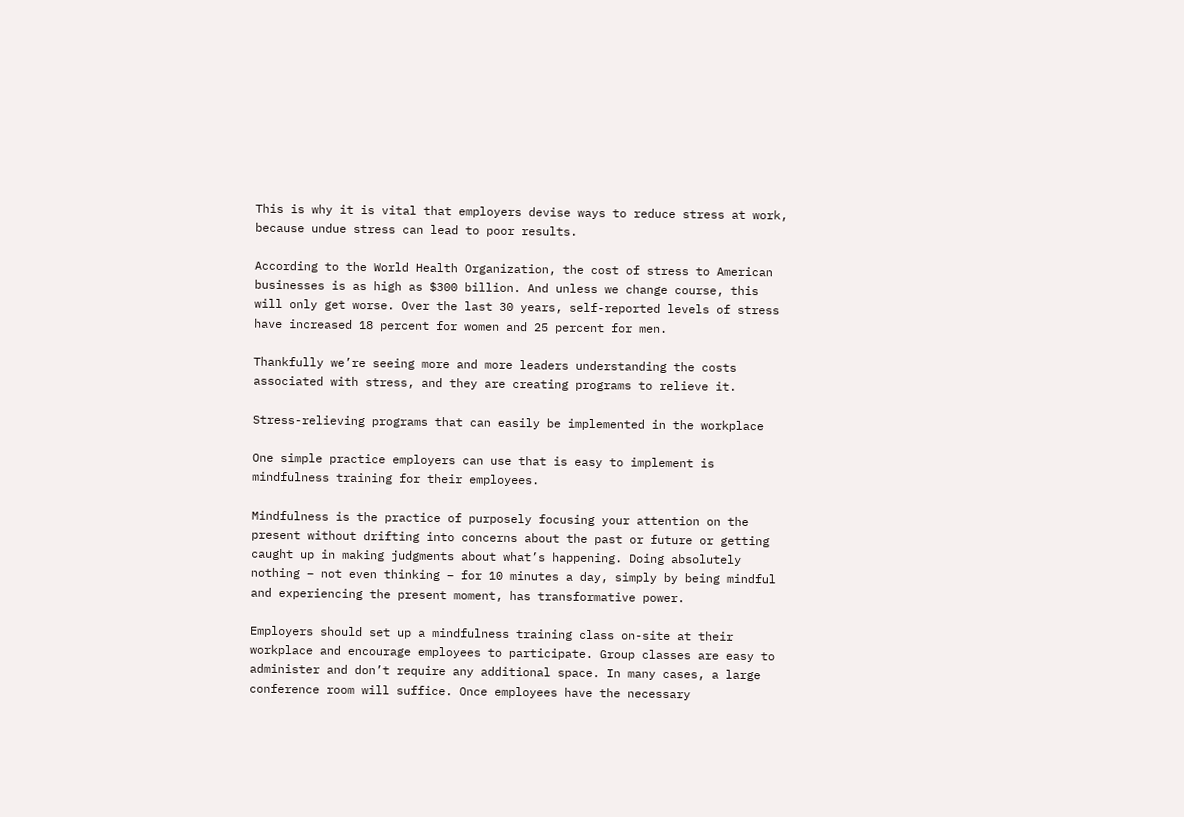This is why it is vital that employers devise ways to reduce stress at work, because undue stress can lead to poor results.

According to the World Health Organization, the cost of stress to American businesses is as high as $300 billion. And unless we change course, this will only get worse. Over the last 30 years, self-reported levels of stress have increased 18 percent for women and 25 percent for men.

Thankfully we’re seeing more and more leaders understanding the costs associated with stress, and they are creating programs to relieve it.

Stress-relieving programs that can easily be implemented in the workplace

One simple practice employers can use that is easy to implement is mindfulness training for their employees.

Mindfulness is the practice of purposely focusing your attention on the present without drifting into concerns about the past or future or getting caught up in making judgments about what’s happening. Doing absolutely nothing – not even thinking – for 10 minutes a day, simply by being mindful and experiencing the present moment, has transformative power.

Employers should set up a mindfulness training class on-site at their workplace and encourage employees to participate. Group classes are easy to administer and don’t require any additional space. In many cases, a large conference room will suffice. Once employees have the necessary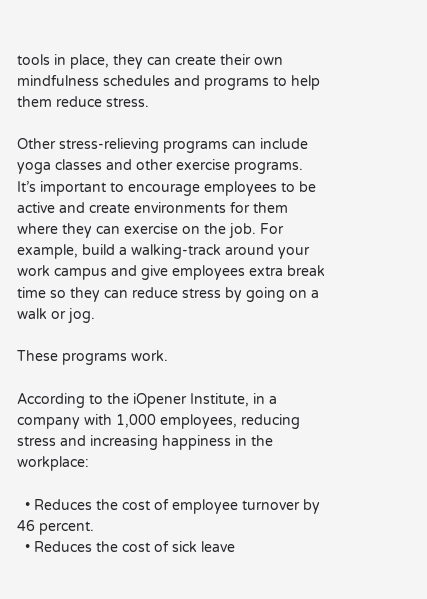tools in place, they can create their own mindfulness schedules and programs to help them reduce stress.

Other stress-relieving programs can include yoga classes and other exercise programs. It’s important to encourage employees to be active and create environments for them where they can exercise on the job. For example, build a walking-track around your work campus and give employees extra break time so they can reduce stress by going on a walk or jog.

These programs work.

According to the iOpener Institute, in a company with 1,000 employees, reducing stress and increasing happiness in the workplace:

  • Reduces the cost of employee turnover by 46 percent.
  • Reduces the cost of sick leave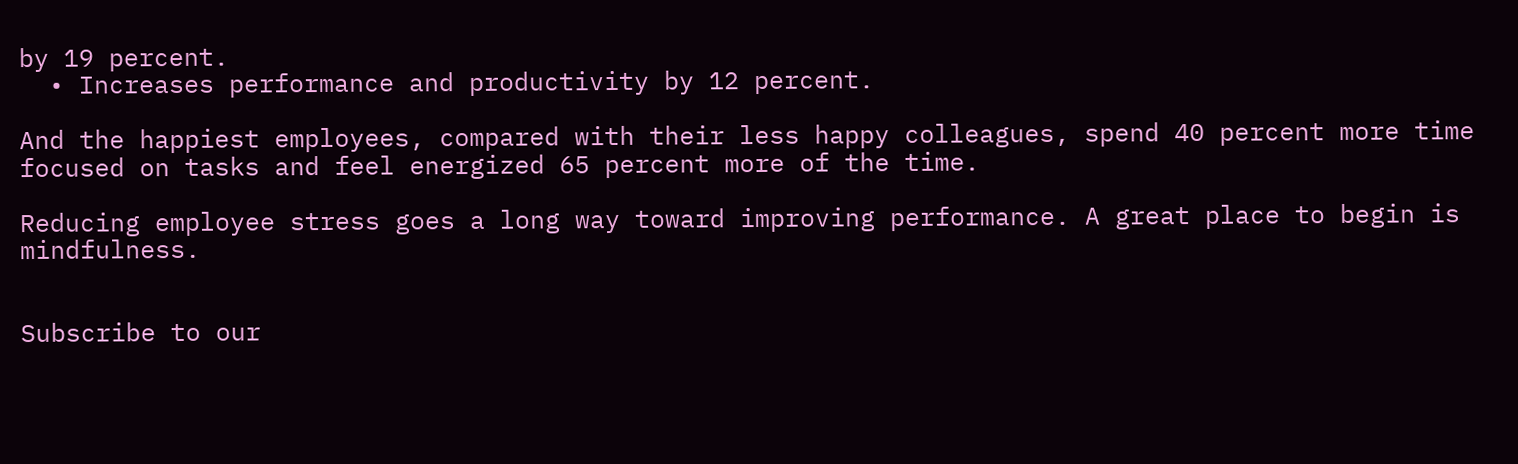by 19 percent.
  • Increases performance and productivity by 12 percent.

And the happiest employees, compared with their less happy colleagues, spend 40 percent more time focused on tasks and feel energized 65 percent more of the time.

Reducing employee stress goes a long way toward improving performance. A great place to begin is mindfulness.


Subscribe to our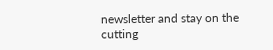newsletter and stay on the cutting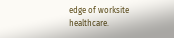edge of worksite healthcare.